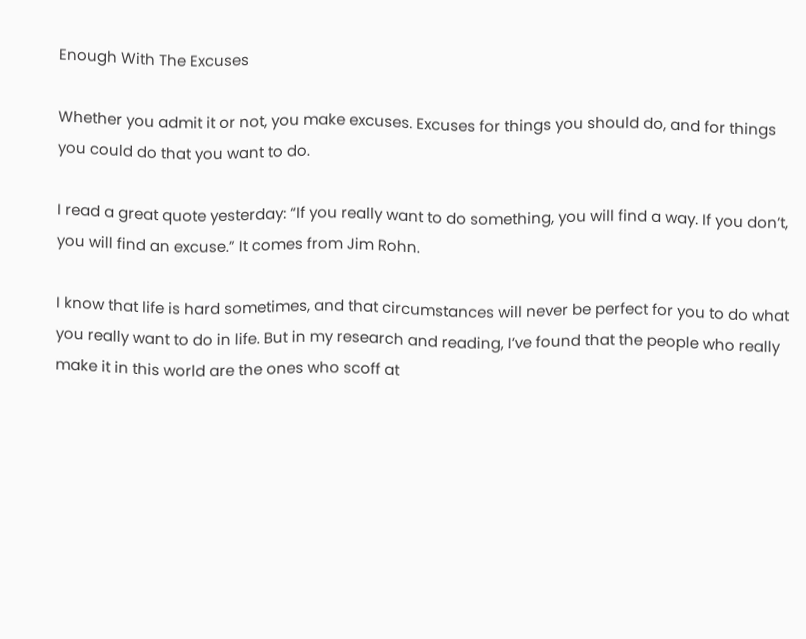Enough With The Excuses

Whether you admit it or not, you make excuses. Excuses for things you should do, and for things you could do that you want to do.

I read a great quote yesterday: “If you really want to do something, you will find a way. If you don’t, you will find an excuse.” It comes from Jim Rohn.

I know that life is hard sometimes, and that circumstances will never be perfect for you to do what you really want to do in life. But in my research and reading, I’ve found that the people who really make it in this world are the ones who scoff at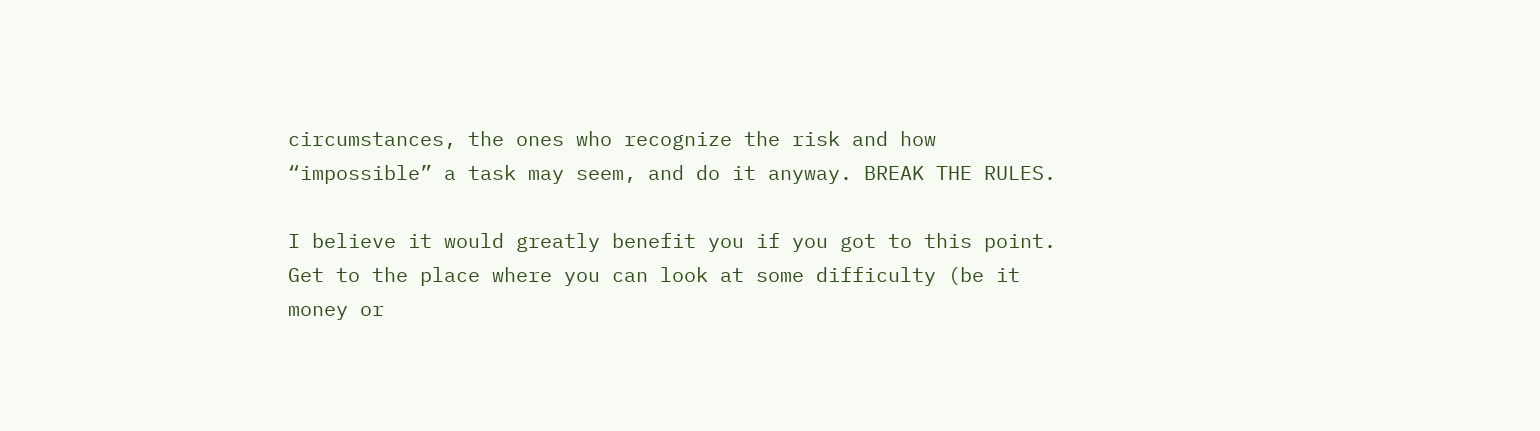circumstances, the ones who recognize the risk and how “impossible” a task may seem, and do it anyway. BREAK THE RULES.

I believe it would greatly benefit you if you got to this point. Get to the place where you can look at some difficulty (be it money or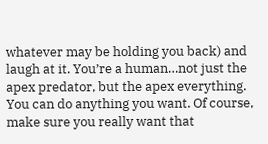whatever may be holding you back) and laugh at it. You’re a human…not just the apex predator, but the apex everything. You can do anything you want. Of course, make sure you really want that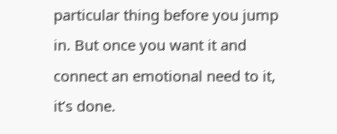particular thing before you jump in. But once you want it and connect an emotional need to it, it’s done.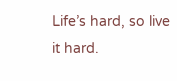Life’s hard, so live it hard.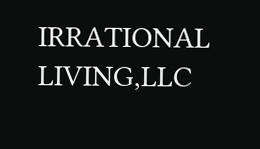IRRATIONAL LIVING,LLC